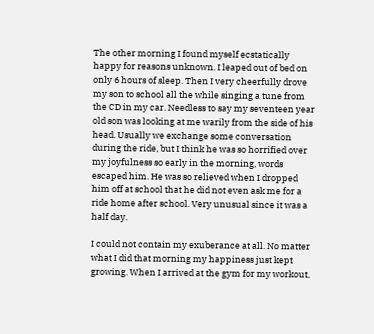The other morning I found myself ecstatically happy for reasons unknown. I leaped out of bed on only 6 hours of sleep. Then I very cheerfully drove my son to school all the while singing a tune from the CD in my car. Needless to say my seventeen year old son was looking at me warily from the side of his head. Usually we exchange some conversation during the ride, but I think he was so horrified over my joyfulness so early in the morning, words escaped him. He was so relieved when I dropped him off at school that he did not even ask me for a ride home after school. Very unusual since it was a half day.

I could not contain my exuberance at all. No matter what I did that morning my happiness just kept growing. When I arrived at the gym for my workout,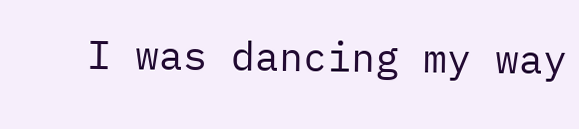I was dancing my way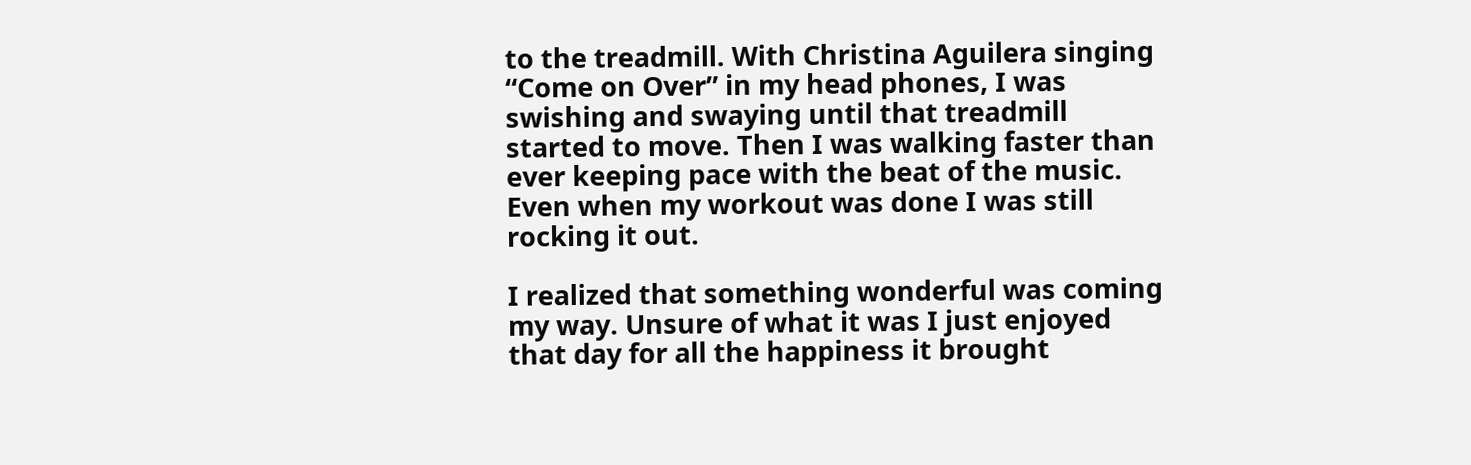to the treadmill. With Christina Aguilera singing “Come on Over” in my head phones, I was swishing and swaying until that treadmill started to move. Then I was walking faster than ever keeping pace with the beat of the music. Even when my workout was done I was still rocking it out.

I realized that something wonderful was coming my way. Unsure of what it was I just enjoyed that day for all the happiness it brought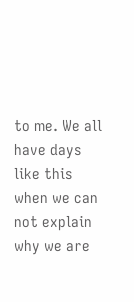to me. We all have days like this when we can not explain why we are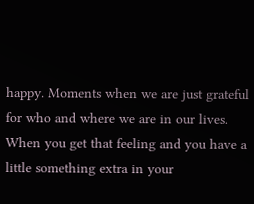happy. Moments when we are just grateful for who and where we are in our lives. When you get that feeling and you have a little something extra in your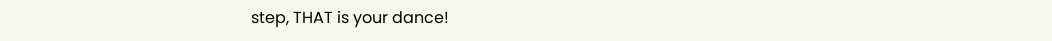step, THAT is your dance!